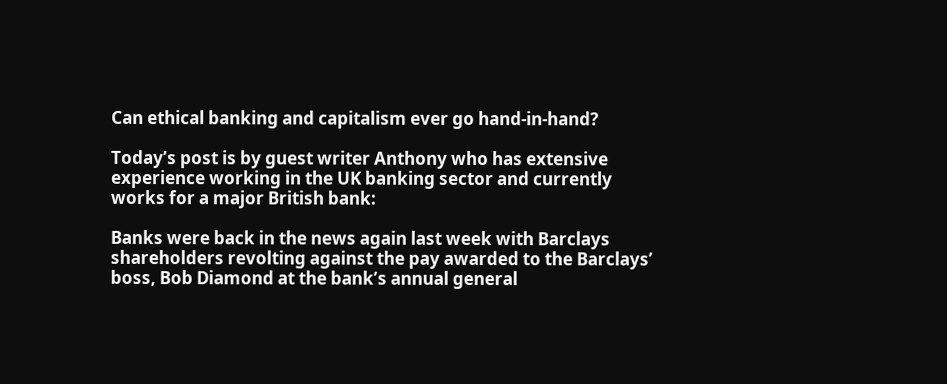Can ethical banking and capitalism ever go hand-in-hand?

Today’s post is by guest writer Anthony who has extensive experience working in the UK banking sector and currently works for a major British bank:

Banks were back in the news again last week with Barclays shareholders revolting against the pay awarded to the Barclays’ boss, Bob Diamond at the bank’s annual general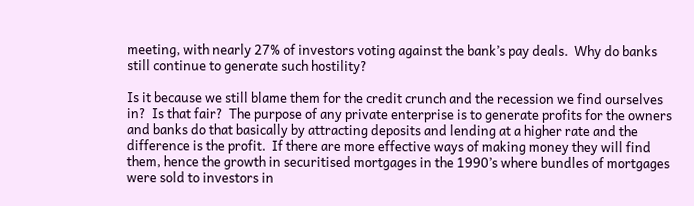meeting, with nearly 27% of investors voting against the bank’s pay deals.  Why do banks still continue to generate such hostility?

Is it because we still blame them for the credit crunch and the recession we find ourselves in?  Is that fair?  The purpose of any private enterprise is to generate profits for the owners and banks do that basically by attracting deposits and lending at a higher rate and the difference is the profit.  If there are more effective ways of making money they will find them, hence the growth in securitised mortgages in the 1990’s where bundles of mortgages were sold to investors in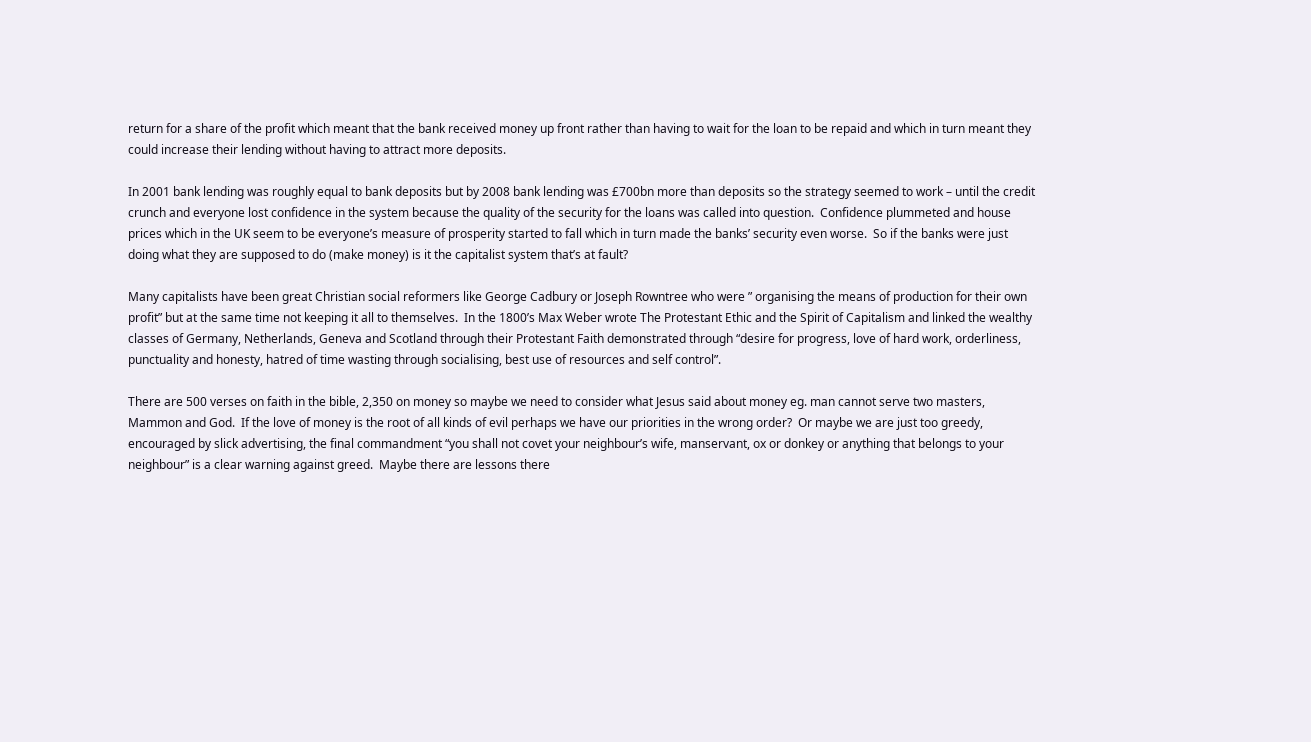return for a share of the profit which meant that the bank received money up front rather than having to wait for the loan to be repaid and which in turn meant they could increase their lending without having to attract more deposits.

In 2001 bank lending was roughly equal to bank deposits but by 2008 bank lending was £700bn more than deposits so the strategy seemed to work – until the credit crunch and everyone lost confidence in the system because the quality of the security for the loans was called into question.  Confidence plummeted and house prices which in the UK seem to be everyone’s measure of prosperity started to fall which in turn made the banks’ security even worse.  So if the banks were just doing what they are supposed to do (make money) is it the capitalist system that’s at fault?

Many capitalists have been great Christian social reformers like George Cadbury or Joseph Rowntree who were ” organising the means of production for their own profit” but at the same time not keeping it all to themselves.  In the 1800’s Max Weber wrote The Protestant Ethic and the Spirit of Capitalism and linked the wealthy classes of Germany, Netherlands, Geneva and Scotland through their Protestant Faith demonstrated through “desire for progress, love of hard work, orderliness, punctuality and honesty, hatred of time wasting through socialising, best use of resources and self control”.

There are 500 verses on faith in the bible, 2,350 on money so maybe we need to consider what Jesus said about money eg. man cannot serve two masters, Mammon and God.  If the love of money is the root of all kinds of evil perhaps we have our priorities in the wrong order?  Or maybe we are just too greedy, encouraged by slick advertising, the final commandment “you shall not covet your neighbour’s wife, manservant, ox or donkey or anything that belongs to your neighbour” is a clear warning against greed.  Maybe there are lessons there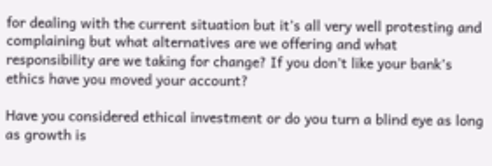for dealing with the current situation but it’s all very well protesting and complaining but what alternatives are we offering and what responsibility are we taking for change? If you don’t like your bank’s ethics have you moved your account?

Have you considered ethical investment or do you turn a blind eye as long as growth is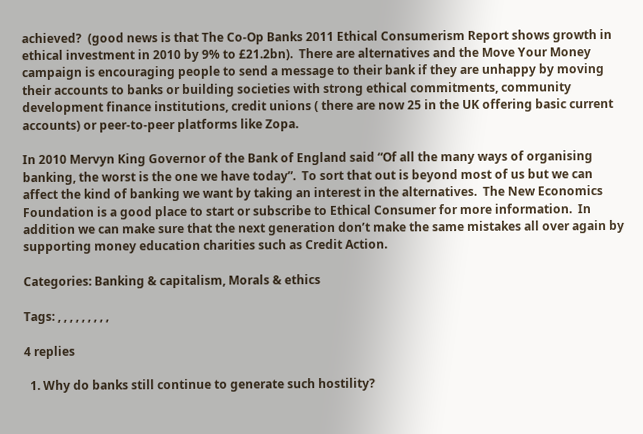achieved?  (good news is that The Co-Op Banks 2011 Ethical Consumerism Report shows growth in ethical investment in 2010 by 9% to £21.2bn).  There are alternatives and the Move Your Money campaign is encouraging people to send a message to their bank if they are unhappy by moving their accounts to banks or building societies with strong ethical commitments, community development finance institutions, credit unions ( there are now 25 in the UK offering basic current accounts) or peer-to-peer platforms like Zopa.

In 2010 Mervyn King Governor of the Bank of England said “Of all the many ways of organising banking, the worst is the one we have today”.  To sort that out is beyond most of us but we can affect the kind of banking we want by taking an interest in the alternatives.  The New Economics Foundation is a good place to start or subscribe to Ethical Consumer for more information.  In addition we can make sure that the next generation don’t make the same mistakes all over again by supporting money education charities such as Credit Action.

Categories: Banking & capitalism, Morals & ethics

Tags: , , , , , , , , ,

4 replies

  1. Why do banks still continue to generate such hostility?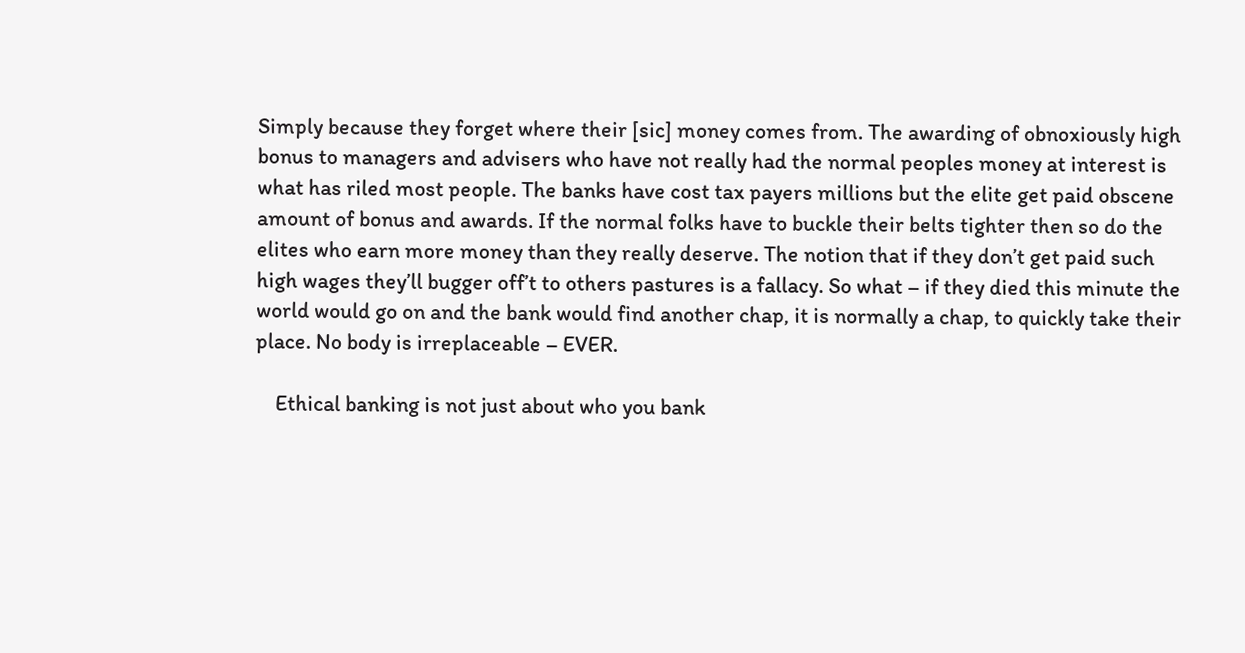Simply because they forget where their [sic] money comes from. The awarding of obnoxiously high bonus to managers and advisers who have not really had the normal peoples money at interest is what has riled most people. The banks have cost tax payers millions but the elite get paid obscene amount of bonus and awards. If the normal folks have to buckle their belts tighter then so do the elites who earn more money than they really deserve. The notion that if they don’t get paid such high wages they’ll bugger off’t to others pastures is a fallacy. So what – if they died this minute the world would go on and the bank would find another chap, it is normally a chap, to quickly take their place. No body is irreplaceable – EVER.

    Ethical banking is not just about who you bank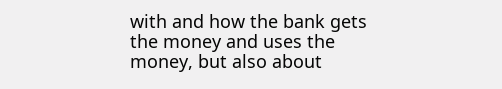with and how the bank gets the money and uses the money, but also about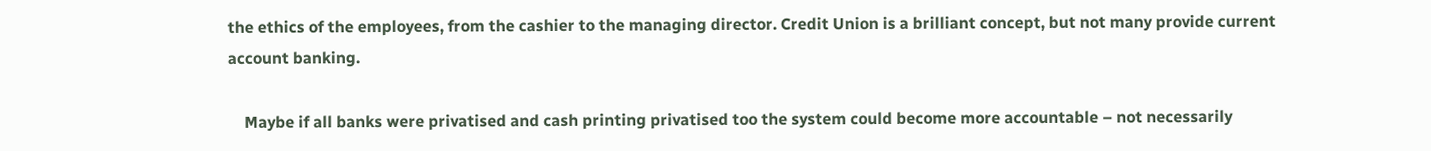the ethics of the employees, from the cashier to the managing director. Credit Union is a brilliant concept, but not many provide current account banking.

    Maybe if all banks were privatised and cash printing privatised too the system could become more accountable – not necessarily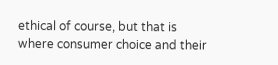ethical of course, but that is where consumer choice and their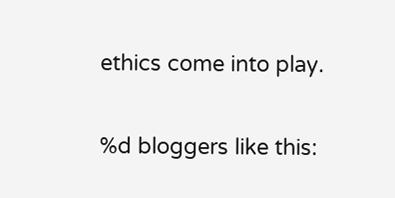ethics come into play.

%d bloggers like this: